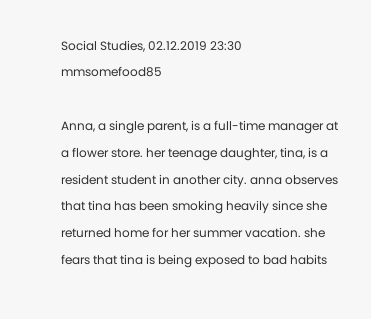Social Studies, 02.12.2019 23:30 mmsomefood85

Anna, a single parent, is a full-time manager at a flower store. her teenage daughter, tina, is a resident student in another city. anna observes that tina has been smoking heavily since she returned home for her summer vacation. she fears that tina is being exposed to bad habits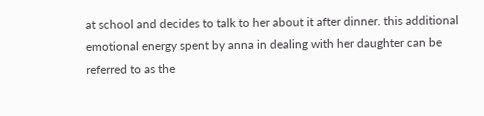at school and decides to talk to her about it after dinner. this additional emotional energy spent by anna in dealing with her daughter can be referred to as the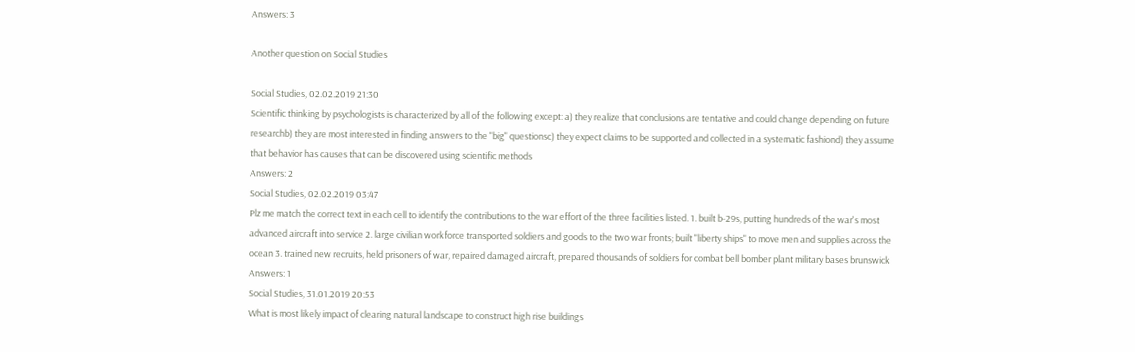Answers: 3

Another question on Social Studies

Social Studies, 02.02.2019 21:30
Scientific thinking by psychologists is characterized by all of the following except: a) they realize that conclusions are tentative and could change depending on future researchb) they are most interested in finding answers to the "big" questionsc) they expect claims to be supported and collected in a systematic fashiond) they assume that behavior has causes that can be discovered using scientific methods
Answers: 2
Social Studies, 02.02.2019 03:47
Plz me match the correct text in each cell to identify the contributions to the war effort of the three facilities listed. 1. built b-29s, putting hundreds of the war's most advanced aircraft into service 2. large civilian workforce transported soldiers and goods to the two war fronts; built "liberty ships" to move men and supplies across the ocean 3. trained new recruits, held prisoners of war, repaired damaged aircraft, prepared thousands of soldiers for combat bell bomber plant military bases brunswick
Answers: 1
Social Studies, 31.01.2019 20:53
What is most likely impact of clearing natural landscape to construct high rise buildings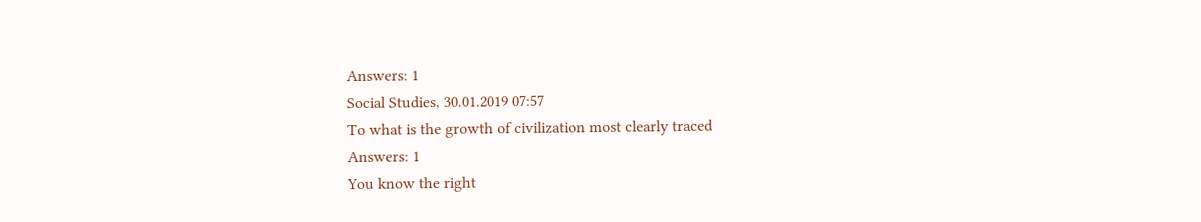Answers: 1
Social Studies, 30.01.2019 07:57
To what is the growth of civilization most clearly traced
Answers: 1
You know the right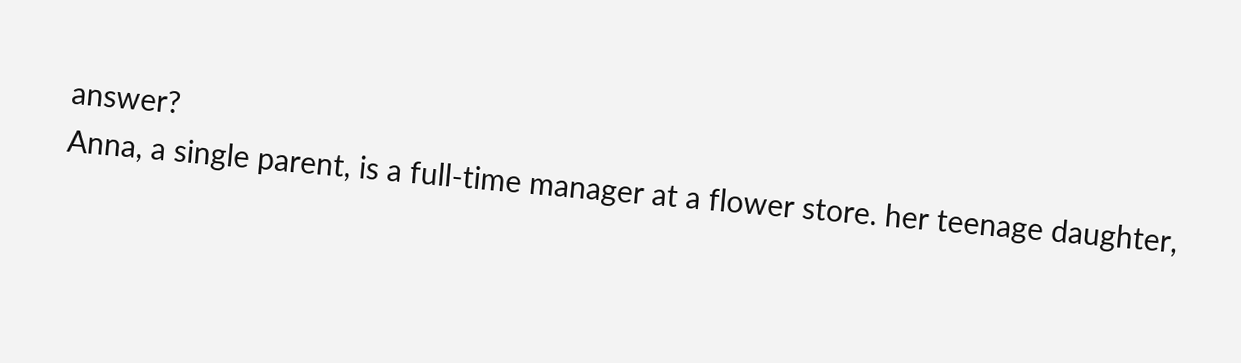answer?
Anna, a single parent, is a full-time manager at a flower store. her teenage daughter,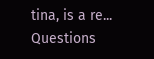tina, is a re...
Questions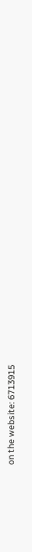on the website: 6713915